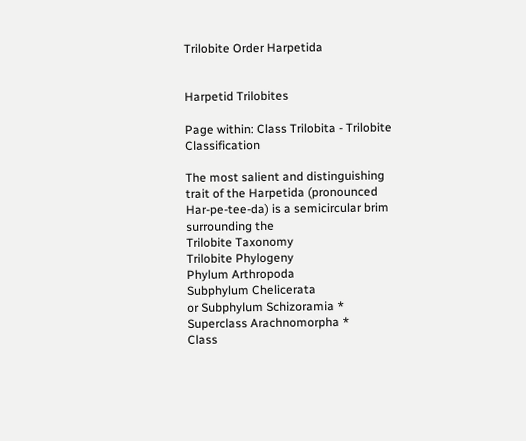Trilobite Order Harpetida


Harpetid Trilobites

Page within: Class Trilobita - Trilobite Classification

The most salient and distinguishing trait of the Harpetida (pronounced Har-pe-tee-da) is a semicircular brim surrounding the
Trilobite Taxonomy
Trilobite Phylogeny
Phylum Arthropoda
Subphylum Chelicerata
or Subphylum Schizoramia *
Superclass Arachnomorpha *
Class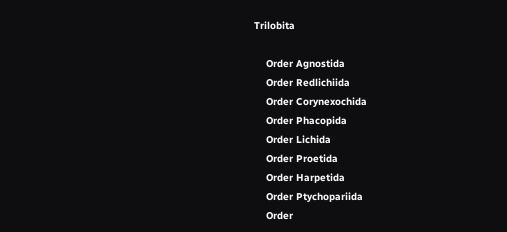Trilobita

    Order Agnostida
    Order Redlichiida
    Order Corynexochida
    Order Phacopida
    Order Lichida
    Order Proetida
    Order Harpetida
    Order Ptychopariida
    Order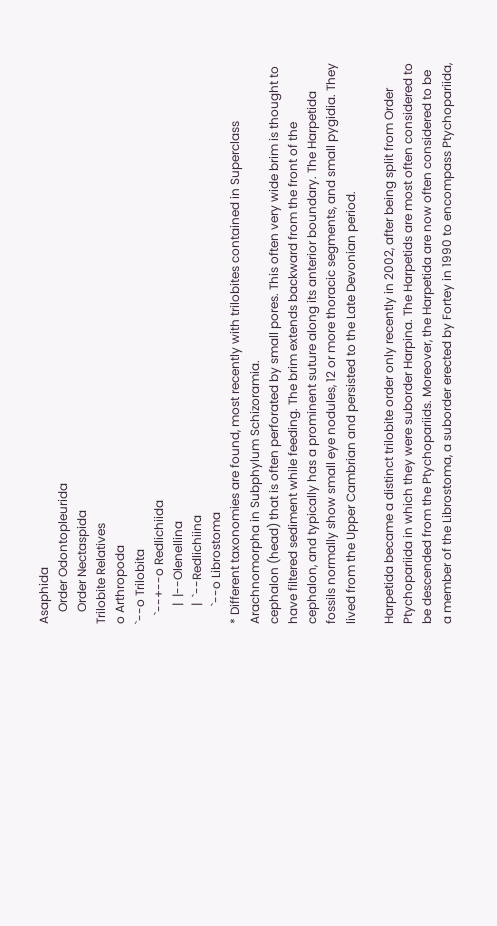Asaphida
    Order Odontopleurida
    Order Nectaspida
Trilobite Relatives
o Arthropoda
`--o Trilobita
   `--+--o Redlichiida
      |  |--Olenellina
      |  `--Redlichiina
      `--o Librostoma
* Different taxonomies are found, most recently with trilobites contained in Superclass Arachnomorpha in Subphylum Schizoramia.
cephalon (head) that is often perforated by small pores. This often very wide brim is thought to have filtered sediment while feeding. The brim extends backward from the front of the cephalon, and typically has a prominent suture along its anterior boundary. The Harpetida fossils normally show small eye nodules, 12 or more thoracic segments, and small pygidia. They lived from the Upper Cambrian and persisted to the Late Devonian period.

Harpetida became a distinct trilobite order only recently in 2002, after being split from Order Ptychopariida in which they were suborder Harpina. The Harpetids are most often considered to be descended from the Ptychopariids. Moreover, the Harpetida are now often considered to be a member of the Librostoma, a suborder erected by Fortey in 1990 to encompass Ptychopariida,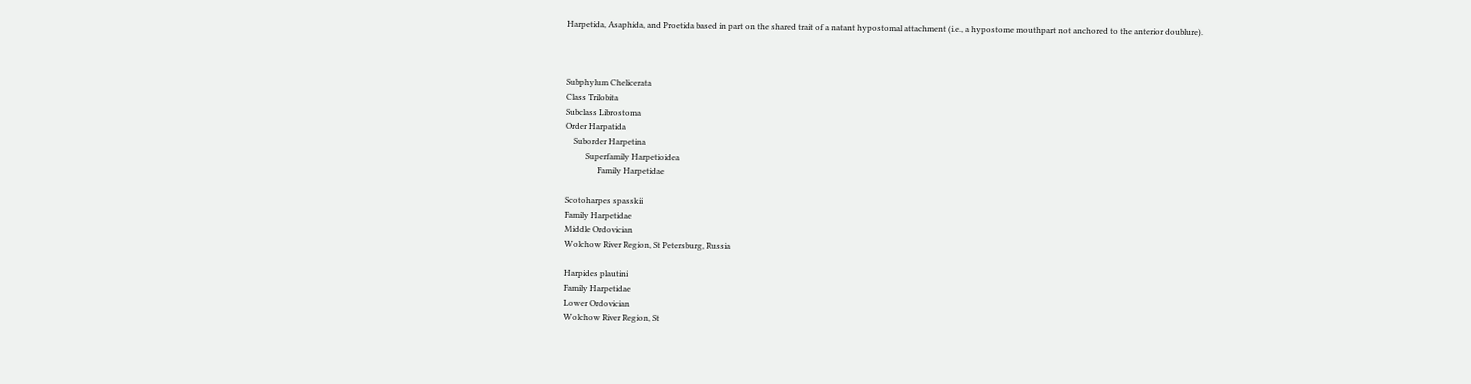Harpetida, Asaphida, and Proetida based in part on the shared trait of a natant hypostomal attachment (i.e., a hypostome mouthpart not anchored to the anterior doublure).



Subphylum Chelicerata
Class Trilobita
Subclass Librostoma
Order Harpatida
    Suborder Harpetina
          Superfamily Harpetioidea
                Family Harpetidae

Scotoharpes spasskii
Family Harpetidae
Middle Ordovician
Wolchow River Region, St Petersburg, Russia

Harpides plautini
Family Harpetidae
Lower Ordovician
Wolchow River Region, St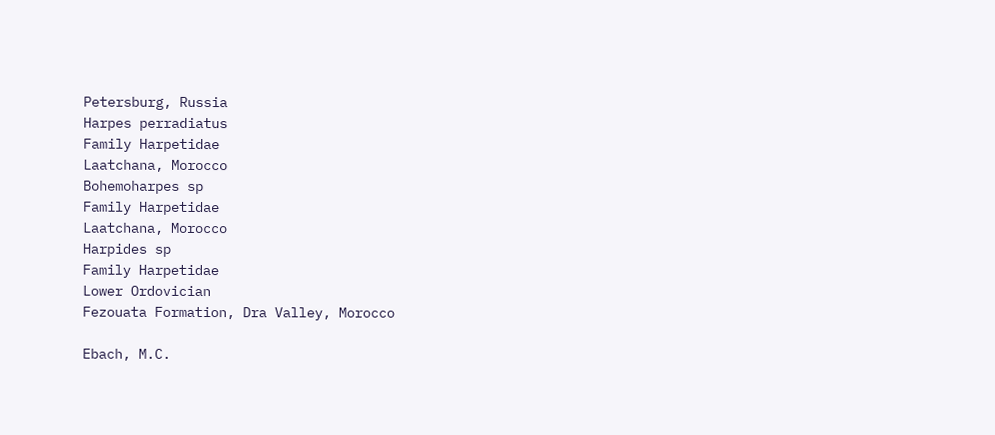Petersburg, Russia
Harpes perradiatus
Family Harpetidae
Laatchana, Morocco
Bohemoharpes sp
Family Harpetidae
Laatchana, Morocco
Harpides sp
Family Harpetidae
Lower Ordovician
Fezouata Formation, Dra Valley, Morocco

Ebach, M.C.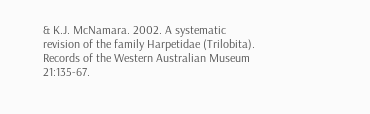& K.J. McNamara. 2002. A systematic revision of the family Harpetidae (Trilobita). Records of the Western Australian Museum 21:135-67.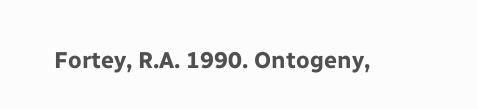Fortey, R.A. 1990. Ontogeny,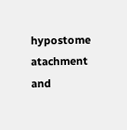hypostome atachment and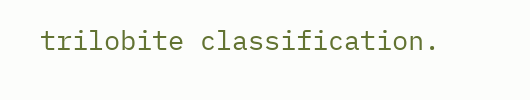trilobite classification.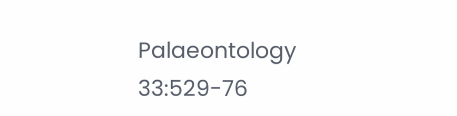Palaeontology 33:529-76